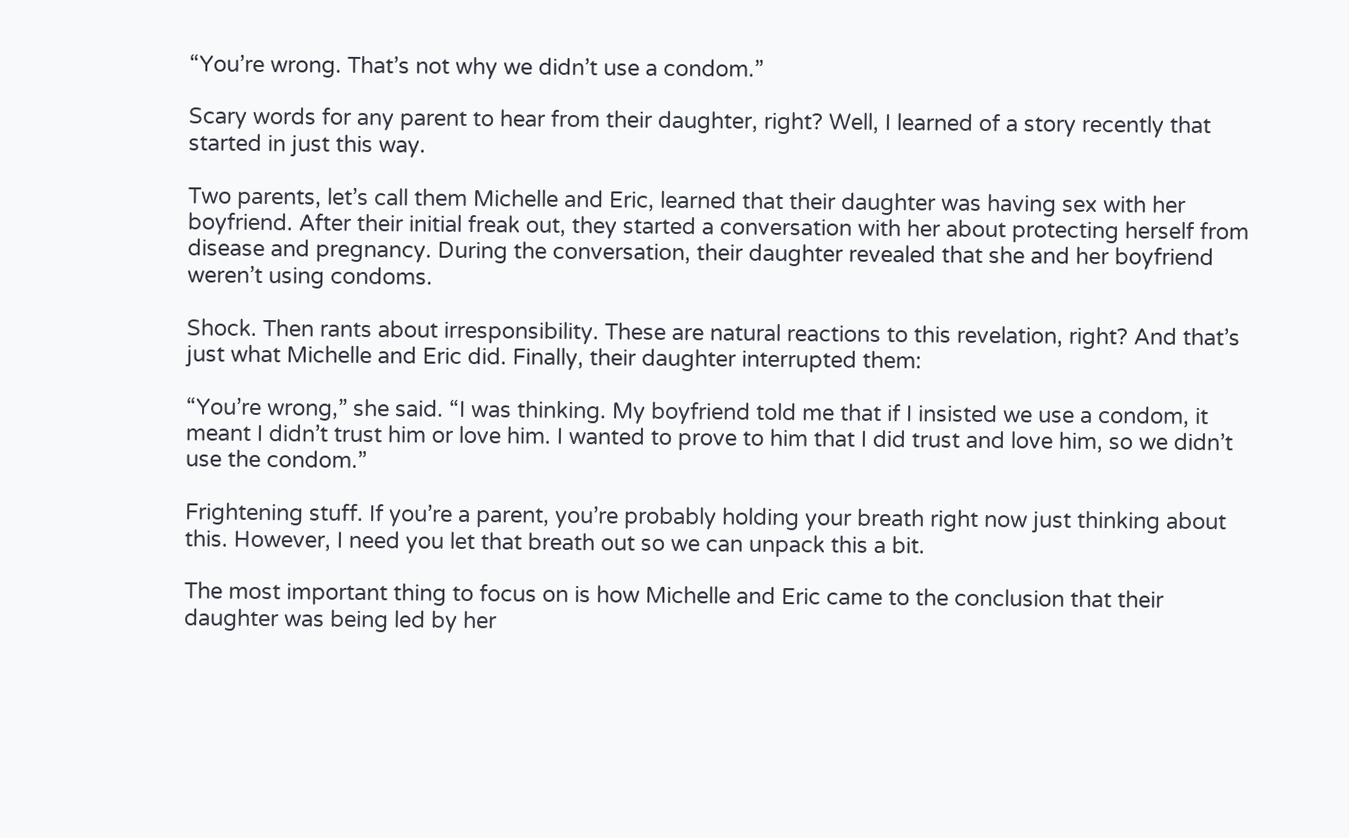“You’re wrong. That’s not why we didn’t use a condom.”

Scary words for any parent to hear from their daughter, right? Well, I learned of a story recently that started in just this way.

Two parents, let’s call them Michelle and Eric, learned that their daughter was having sex with her boyfriend. After their initial freak out, they started a conversation with her about protecting herself from disease and pregnancy. During the conversation, their daughter revealed that she and her boyfriend weren’t using condoms.

Shock. Then rants about irresponsibility. These are natural reactions to this revelation, right? And that’s just what Michelle and Eric did. Finally, their daughter interrupted them:

“You’re wrong,” she said. “I was thinking. My boyfriend told me that if I insisted we use a condom, it meant I didn’t trust him or love him. I wanted to prove to him that I did trust and love him, so we didn’t use the condom.”

Frightening stuff. If you’re a parent, you’re probably holding your breath right now just thinking about this. However, I need you let that breath out so we can unpack this a bit.

The most important thing to focus on is how Michelle and Eric came to the conclusion that their daughter was being led by her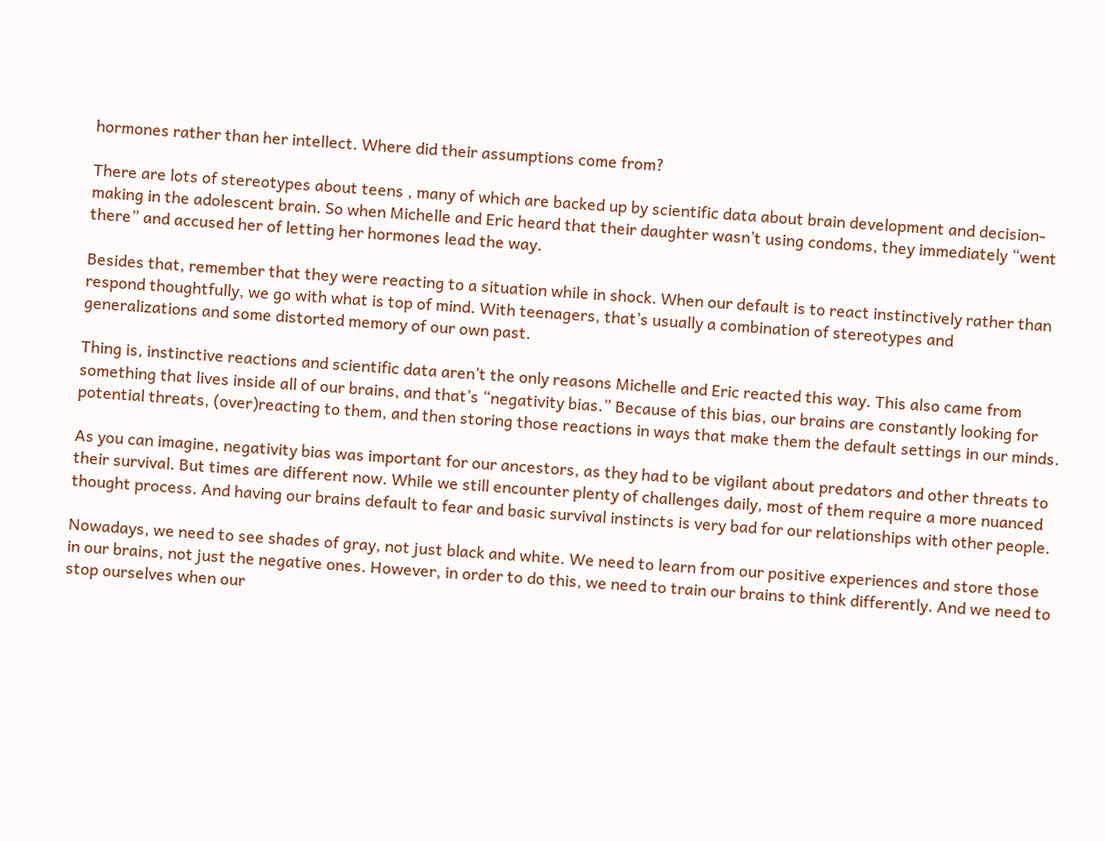hormones rather than her intellect. Where did their assumptions come from?

There are lots of stereotypes about teens , many of which are backed up by scientific data about brain development and decision-making in the adolescent brain. So when Michelle and Eric heard that their daughter wasn’t using condoms, they immediately “went there” and accused her of letting her hormones lead the way.

Besides that, remember that they were reacting to a situation while in shock. When our default is to react instinctively rather than respond thoughtfully, we go with what is top of mind. With teenagers, that’s usually a combination of stereotypes and generalizations and some distorted memory of our own past.

Thing is, instinctive reactions and scientific data aren’t the only reasons Michelle and Eric reacted this way. This also came from something that lives inside all of our brains, and that’s “negativity bias.” Because of this bias, our brains are constantly looking for potential threats, (over)reacting to them, and then storing those reactions in ways that make them the default settings in our minds.

As you can imagine, negativity bias was important for our ancestors, as they had to be vigilant about predators and other threats to their survival. But times are different now. While we still encounter plenty of challenges daily, most of them require a more nuanced thought process. And having our brains default to fear and basic survival instincts is very bad for our relationships with other people.

Nowadays, we need to see shades of gray, not just black and white. We need to learn from our positive experiences and store those in our brains, not just the negative ones. However, in order to do this, we need to train our brains to think differently. And we need to stop ourselves when our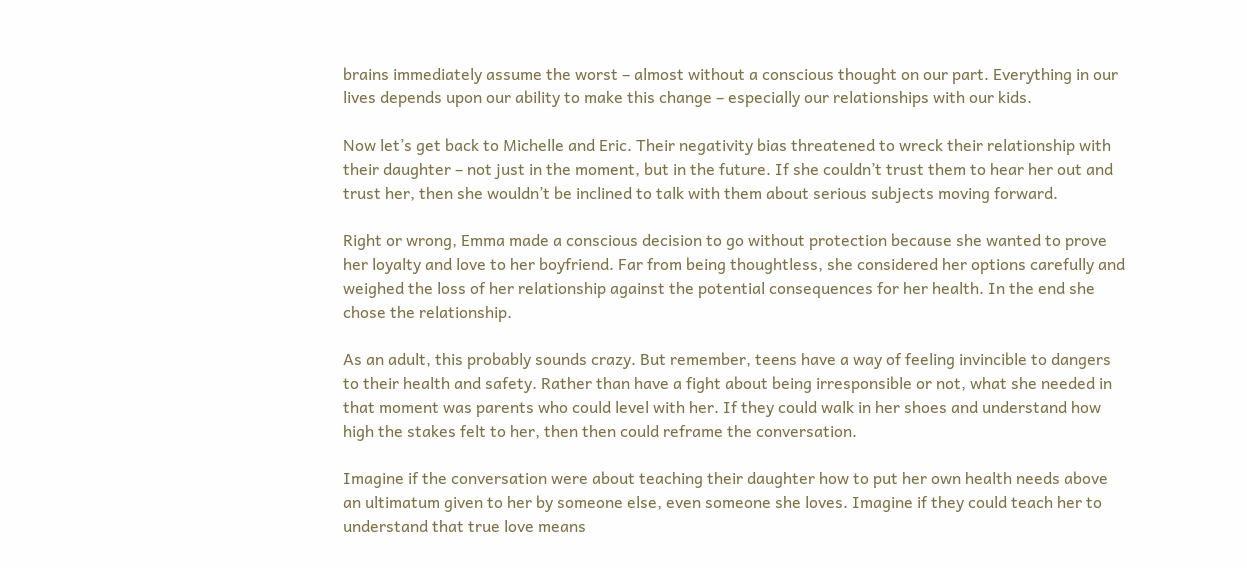brains immediately assume the worst – almost without a conscious thought on our part. Everything in our lives depends upon our ability to make this change – especially our relationships with our kids.

Now let’s get back to Michelle and Eric. Their negativity bias threatened to wreck their relationship with their daughter – not just in the moment, but in the future. If she couldn’t trust them to hear her out and trust her, then she wouldn’t be inclined to talk with them about serious subjects moving forward.

Right or wrong, Emma made a conscious decision to go without protection because she wanted to prove her loyalty and love to her boyfriend. Far from being thoughtless, she considered her options carefully and weighed the loss of her relationship against the potential consequences for her health. In the end she chose the relationship.

As an adult, this probably sounds crazy. But remember, teens have a way of feeling invincible to dangers to their health and safety. Rather than have a fight about being irresponsible or not, what she needed in that moment was parents who could level with her. If they could walk in her shoes and understand how high the stakes felt to her, then then could reframe the conversation.

Imagine if the conversation were about teaching their daughter how to put her own health needs above an ultimatum given to her by someone else, even someone she loves. Imagine if they could teach her to understand that true love means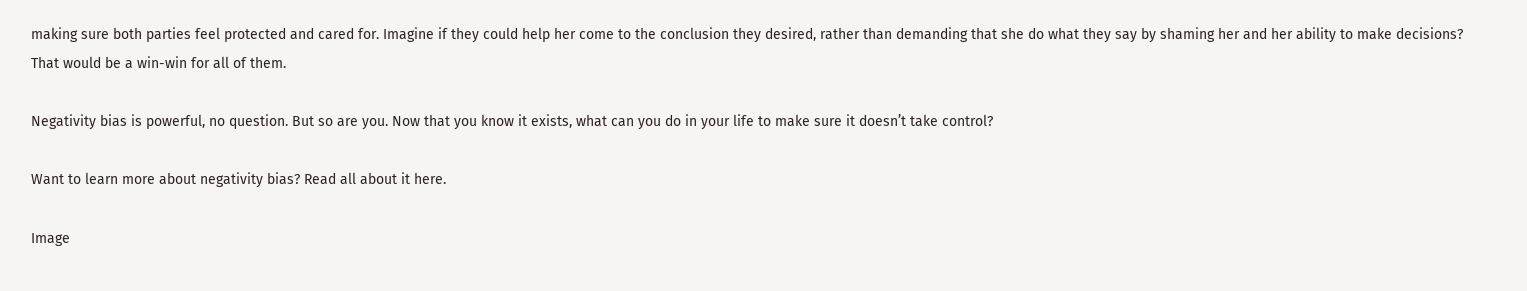making sure both parties feel protected and cared for. Imagine if they could help her come to the conclusion they desired, rather than demanding that she do what they say by shaming her and her ability to make decisions? That would be a win-win for all of them.

Negativity bias is powerful, no question. But so are you. Now that you know it exists, what can you do in your life to make sure it doesn’t take control?

Want to learn more about negativity bias? Read all about it here.

Image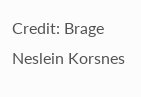Credit: Brage Neslein Korsnes